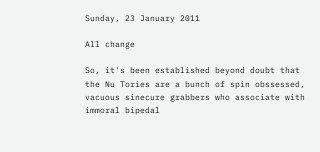Sunday, 23 January 2011

All change

So, it's been established beyond doubt that the Nu Tories are a bunch of spin obssessed, vacuous sinecure grabbers who associate with immoral bipedal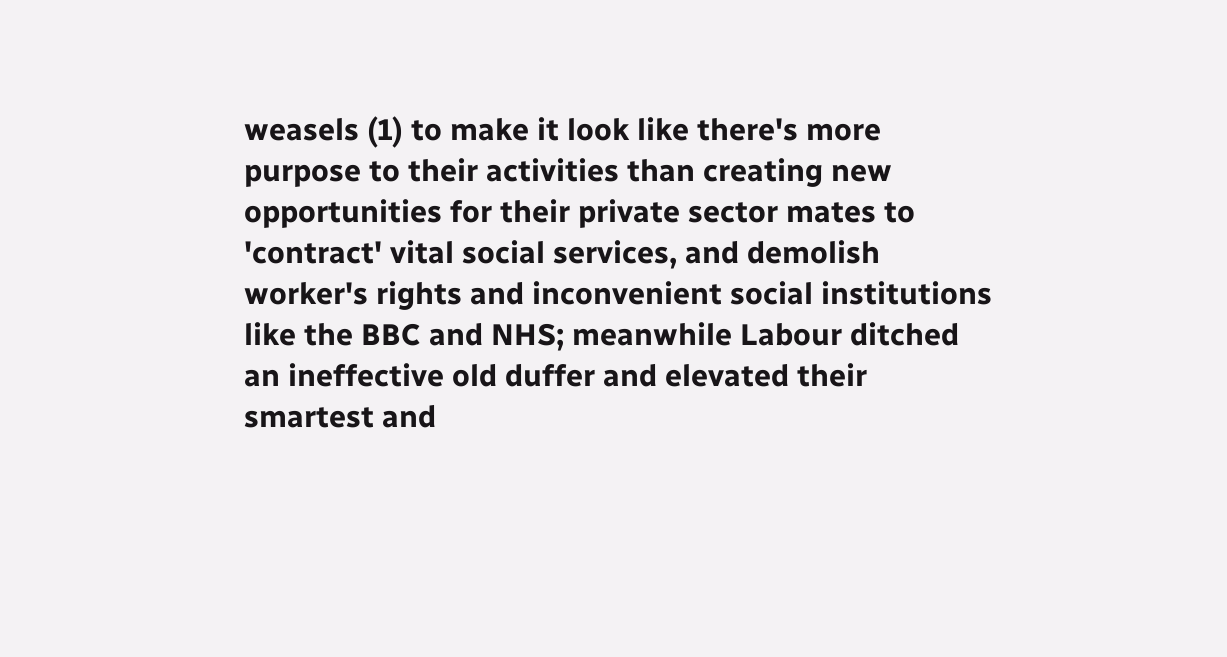weasels (1) to make it look like there's more purpose to their activities than creating new opportunities for their private sector mates to 'contract' vital social services, and demolish worker's rights and inconvenient social institutions like the BBC and NHS; meanwhile Labour ditched an ineffective old duffer and elevated their smartest and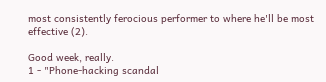most consistently ferocious performer to where he'll be most effective (2).

Good week, really.
1 - "Phone-hacking scandal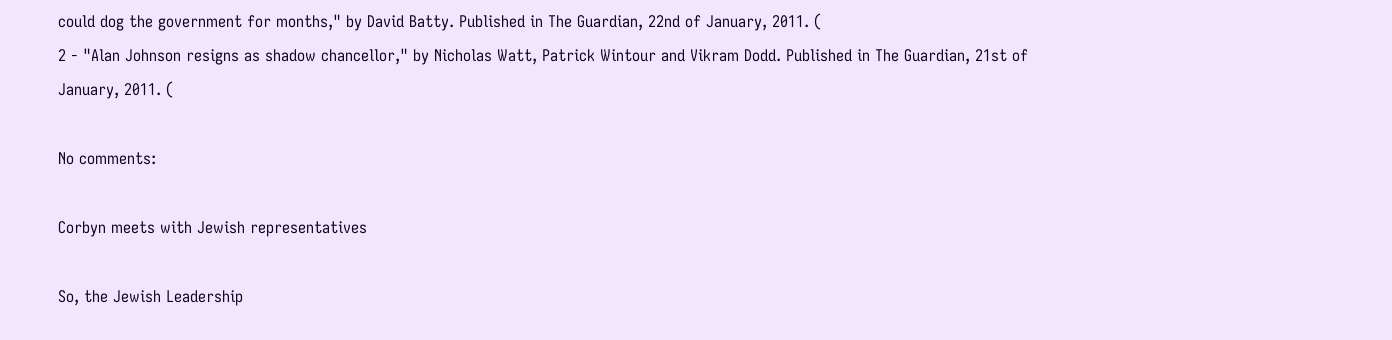could dog the government for months," by David Batty. Published in The Guardian, 22nd of January, 2011. (
2 - "Alan Johnson resigns as shadow chancellor," by Nicholas Watt, Patrick Wintour and Vikram Dodd. Published in The Guardian, 21st of January, 2011. (

No comments:

Corbyn meets with Jewish representatives

So, the Jewish Leadership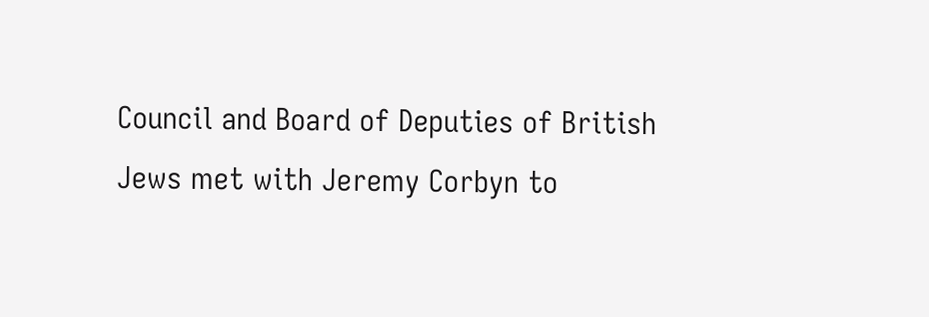Council and Board of Deputies of British Jews met with Jeremy Corbyn to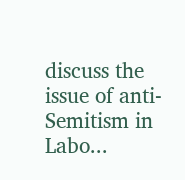discuss the issue of anti-Semitism in Labo...